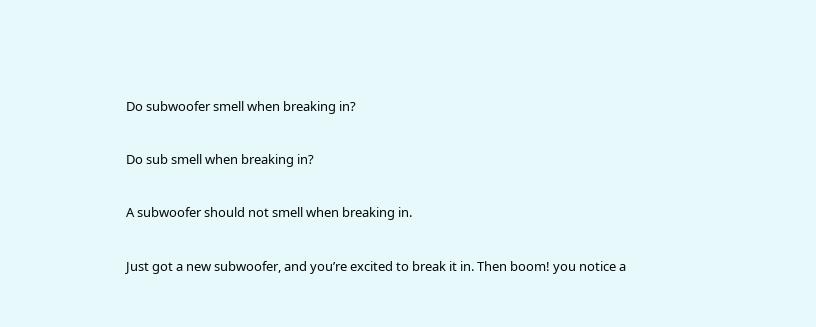Do subwoofer smell when breaking in?

Do sub smell when breaking in?

A subwoofer should not smell when breaking in.

Just got a new subwoofer, and you’re excited to break it in. Then boom! you notice a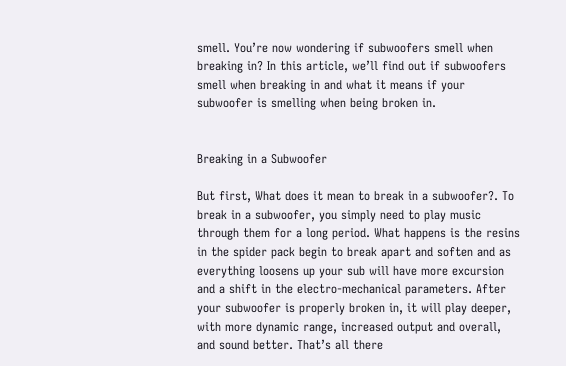smell. You’re now wondering if subwoofers smell when breaking in? In this article, we’ll find out if subwoofers smell when breaking in and what it means if your subwoofer is smelling when being broken in.


Breaking in a Subwoofer

But first, What does it mean to break in a subwoofer?. To break in a subwoofer, you simply need to play music through them for a long period. What happens is the resins in the spider pack begin to break apart and soften and as everything loosens up your sub will have more excursion and a shift in the electro-mechanical parameters. After your subwoofer is properly broken in, it will play deeper, with more dynamic range, increased output and overall, and sound better. That’s all there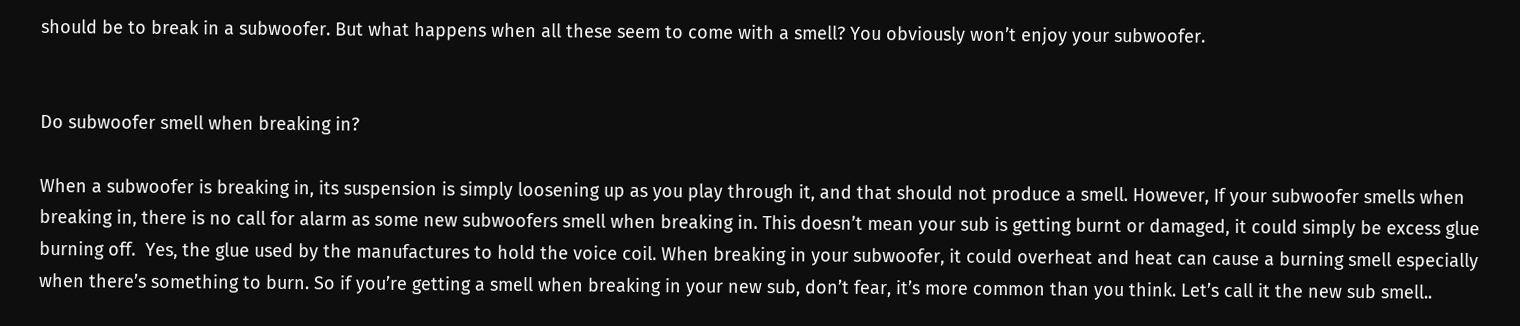should be to break in a subwoofer. But what happens when all these seem to come with a smell? You obviously won’t enjoy your subwoofer.


Do subwoofer smell when breaking in?

When a subwoofer is breaking in, its suspension is simply loosening up as you play through it, and that should not produce a smell. However, If your subwoofer smells when breaking in, there is no call for alarm as some new subwoofers smell when breaking in. This doesn’t mean your sub is getting burnt or damaged, it could simply be excess glue burning off.  Yes, the glue used by the manufactures to hold the voice coil. When breaking in your subwoofer, it could overheat and heat can cause a burning smell especially when there’s something to burn. So if you’re getting a smell when breaking in your new sub, don’t fear, it’s more common than you think. Let’s call it the new sub smell..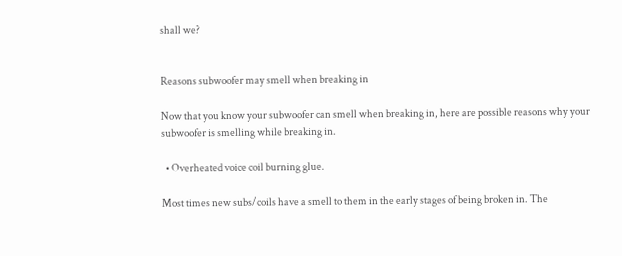shall we?


Reasons subwoofer may smell when breaking in

Now that you know your subwoofer can smell when breaking in, here are possible reasons why your subwoofer is smelling while breaking in.

  • Overheated voice coil burning glue.

Most times new subs/coils have a smell to them in the early stages of being broken in. The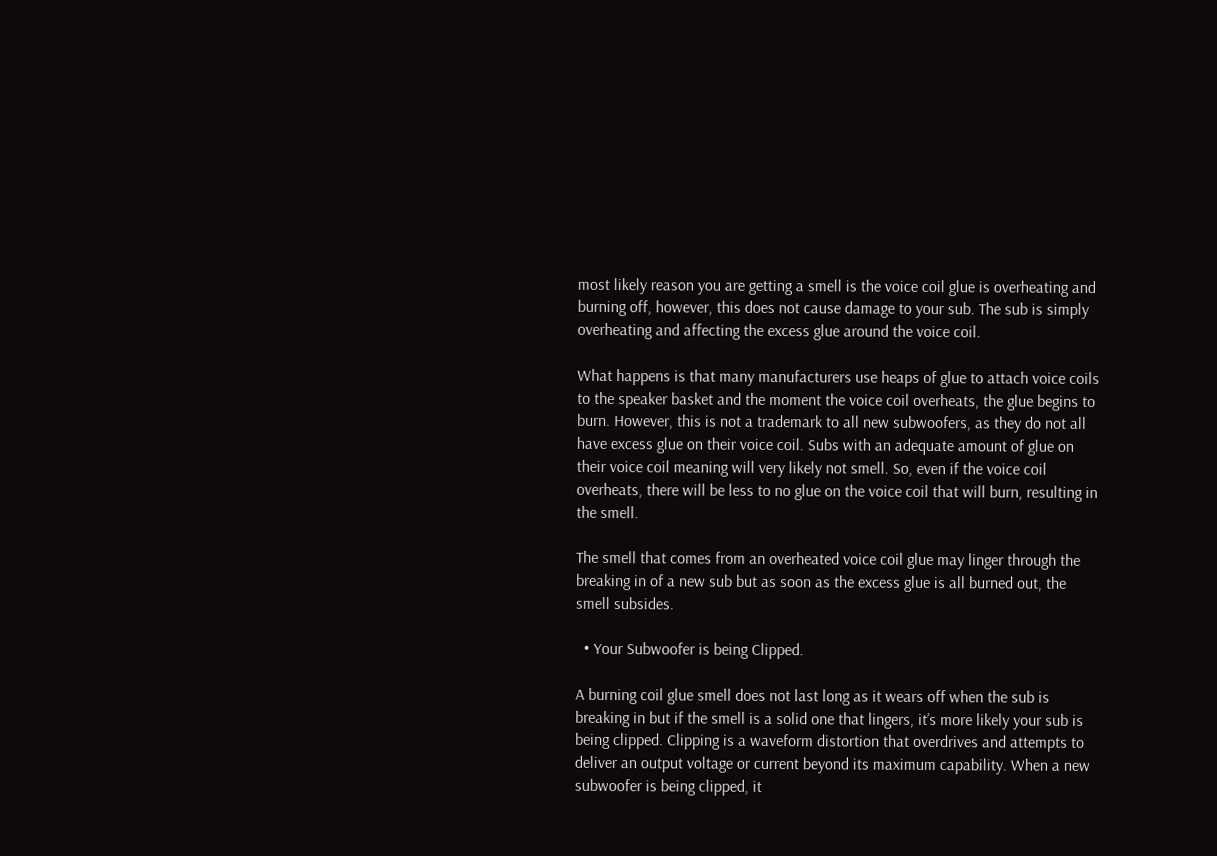most likely reason you are getting a smell is the voice coil glue is overheating and burning off, however, this does not cause damage to your sub. The sub is simply overheating and affecting the excess glue around the voice coil.

What happens is that many manufacturers use heaps of glue to attach voice coils to the speaker basket and the moment the voice coil overheats, the glue begins to burn. However, this is not a trademark to all new subwoofers, as they do not all have excess glue on their voice coil. Subs with an adequate amount of glue on their voice coil meaning will very likely not smell. So, even if the voice coil overheats, there will be less to no glue on the voice coil that will burn, resulting in the smell.

The smell that comes from an overheated voice coil glue may linger through the breaking in of a new sub but as soon as the excess glue is all burned out, the smell subsides.

  • Your Subwoofer is being Clipped.

A burning coil glue smell does not last long as it wears off when the sub is breaking in but if the smell is a solid one that lingers, it’s more likely your sub is being clipped. Clipping is a waveform distortion that overdrives and attempts to deliver an output voltage or current beyond its maximum capability. When a new subwoofer is being clipped, it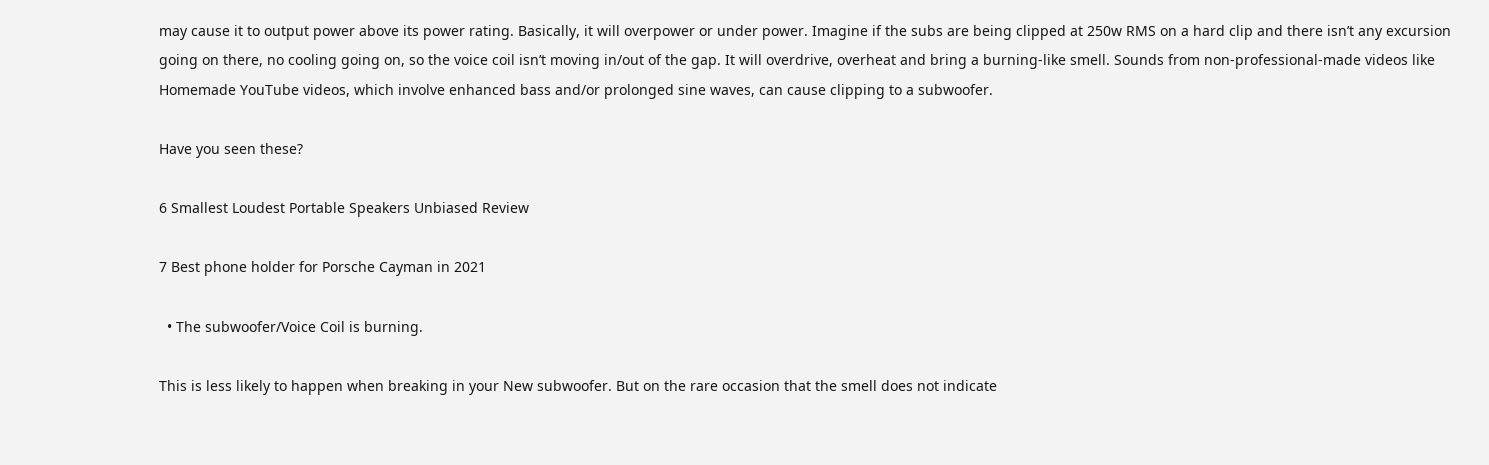may cause it to output power above its power rating. Basically, it will overpower or under power. Imagine if the subs are being clipped at 250w RMS on a hard clip and there isn’t any excursion going on there, no cooling going on, so the voice coil isn’t moving in/out of the gap. It will overdrive, overheat and bring a burning-like smell. Sounds from non-professional-made videos like Homemade YouTube videos, which involve enhanced bass and/or prolonged sine waves, can cause clipping to a subwoofer.

Have you seen these?

6 Smallest Loudest Portable Speakers Unbiased Review

7 Best phone holder for Porsche Cayman in 2021

  • The subwoofer/Voice Coil is burning.

This is less likely to happen when breaking in your New subwoofer. But on the rare occasion that the smell does not indicate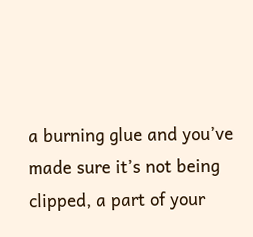a burning glue and you’ve made sure it’s not being clipped, a part of your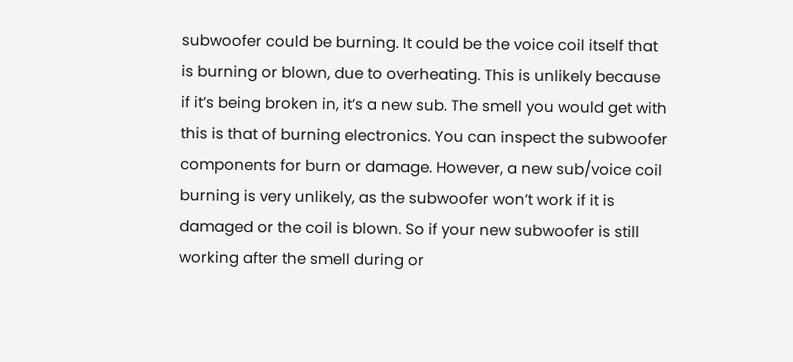subwoofer could be burning. It could be the voice coil itself that is burning or blown, due to overheating. This is unlikely because if it’s being broken in, it’s a new sub. The smell you would get with this is that of burning electronics. You can inspect the subwoofer components for burn or damage. However, a new sub/voice coil burning is very unlikely, as the subwoofer won’t work if it is damaged or the coil is blown. So if your new subwoofer is still working after the smell during or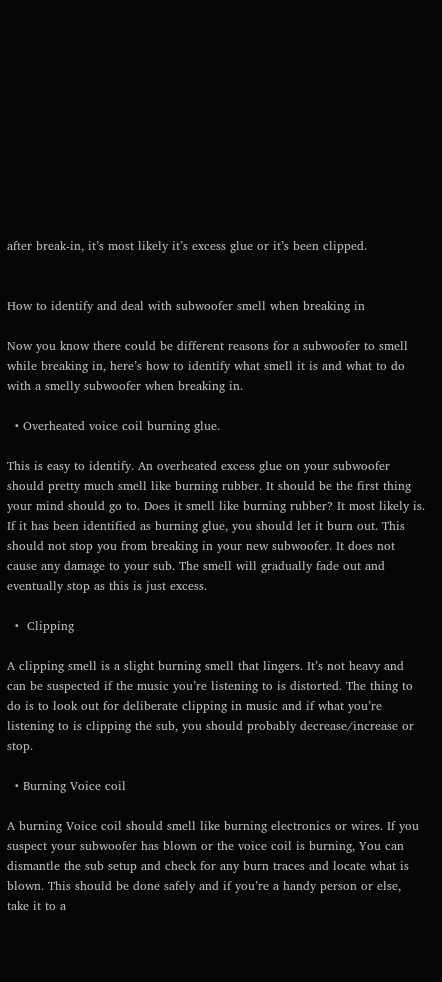after break-in, it’s most likely it’s excess glue or it’s been clipped.


How to identify and deal with subwoofer smell when breaking in

Now you know there could be different reasons for a subwoofer to smell while breaking in, here’s how to identify what smell it is and what to do with a smelly subwoofer when breaking in.

  • Overheated voice coil burning glue.

This is easy to identify. An overheated excess glue on your subwoofer should pretty much smell like burning rubber. It should be the first thing your mind should go to. Does it smell like burning rubber? It most likely is.  If it has been identified as burning glue, you should let it burn out. This should not stop you from breaking in your new subwoofer. It does not cause any damage to your sub. The smell will gradually fade out and eventually stop as this is just excess.

  •  Clipping

A clipping smell is a slight burning smell that lingers. It’s not heavy and can be suspected if the music you’re listening to is distorted. The thing to do is to look out for deliberate clipping in music and if what you’re listening to is clipping the sub, you should probably decrease/increase or stop.

  • Burning Voice coil

A burning Voice coil should smell like burning electronics or wires. If you suspect your subwoofer has blown or the voice coil is burning, You can dismantle the sub setup and check for any burn traces and locate what is blown. This should be done safely and if you’re a handy person or else, take it to a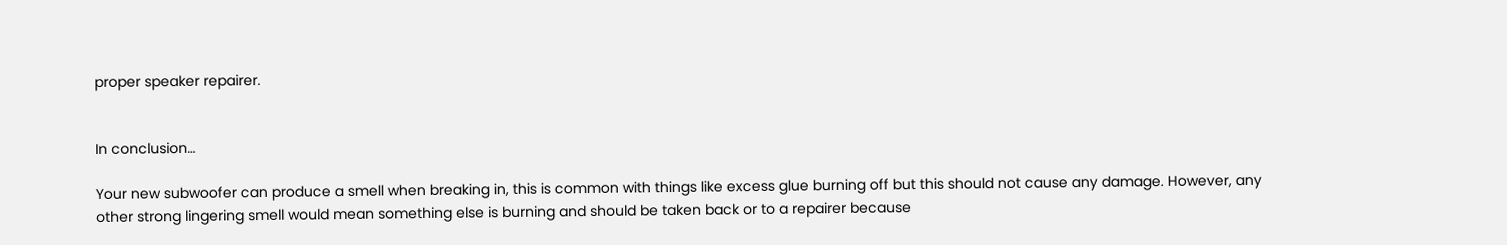proper speaker repairer.


In conclusion…

Your new subwoofer can produce a smell when breaking in, this is common with things like excess glue burning off but this should not cause any damage. However, any other strong lingering smell would mean something else is burning and should be taken back or to a repairer because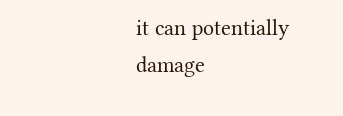it can potentially damage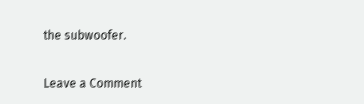the subwoofer.

Leave a Comment